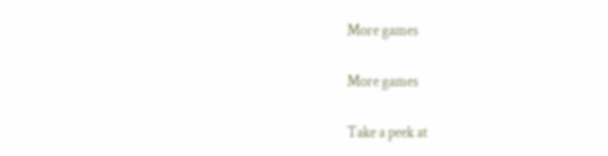More games

More games

Take a peek at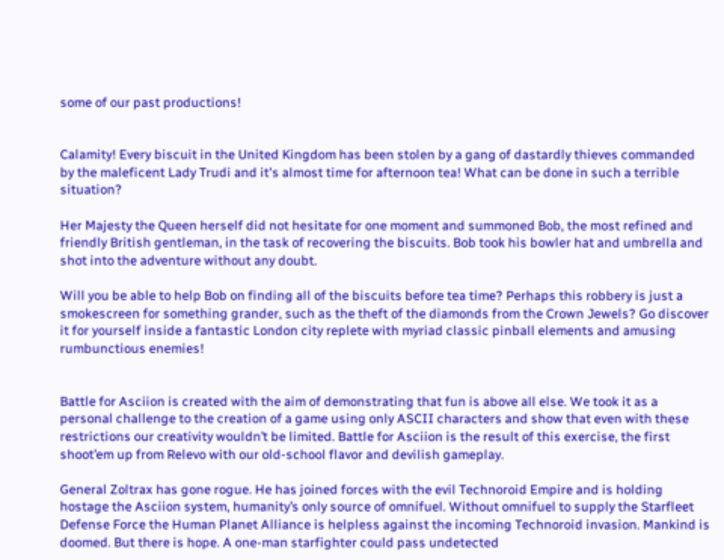some of our past productions!


Calamity! Every biscuit in the United Kingdom has been stolen by a gang of dastardly thieves commanded by the maleficent Lady Trudi and it's almost time for afternoon tea! What can be done in such a terrible situation?

Her Majesty the Queen herself did not hesitate for one moment and summoned Bob, the most refined and friendly British gentleman, in the task of recovering the biscuits. Bob took his bowler hat and umbrella and shot into the adventure without any doubt.

Will you be able to help Bob on finding all of the biscuits before tea time? Perhaps this robbery is just a smokescreen for something grander, such as the theft of the diamonds from the Crown Jewels? Go discover it for yourself inside a fantastic London city replete with myriad classic pinball elements and amusing rumbunctious enemies!


Battle for Asciion is created with the aim of demonstrating that fun is above all else. We took it as a personal challenge to the creation of a game using only ASCII characters and show that even with these restrictions our creativity wouldn’t be limited. Battle for Asciion is the result of this exercise, the first shoot’em up from Relevo with our old-school flavor and devilish gameplay.

General Zoltrax has gone rogue. He has joined forces with the evil Technoroid Empire and is holding hostage the Asciion system, humanity’s only source of omnifuel. Without omnifuel to supply the Starfleet Defense Force the Human Planet Alliance is helpless against the incoming Technoroid invasion. Mankind is doomed. But there is hope. A one-man starfighter could pass undetected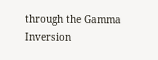through the Gamma Inversion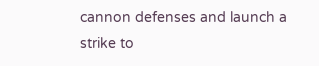cannon defenses and launch a strike to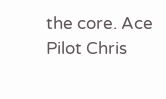the core. Ace Pilot Chris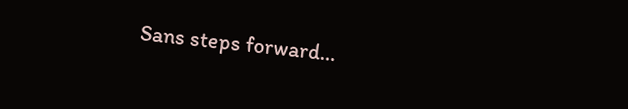Sans steps forward…